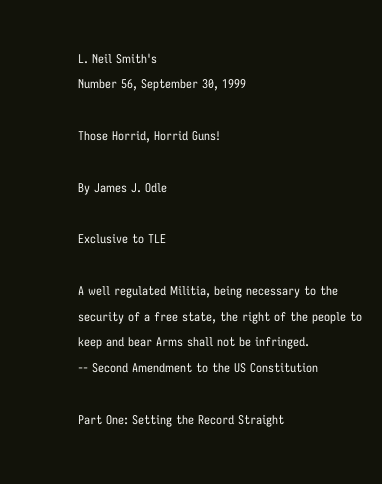L. Neil Smith's
Number 56, September 30, 1999

Those Horrid, Horrid Guns!

By James J. Odle

Exclusive to TLE

A well regulated Militia, being necessary to the security of a free state, the right of the people to keep and bear Arms shall not be infringed.
-- Second Amendment to the US Constitution

Part One: Setting the Record Straight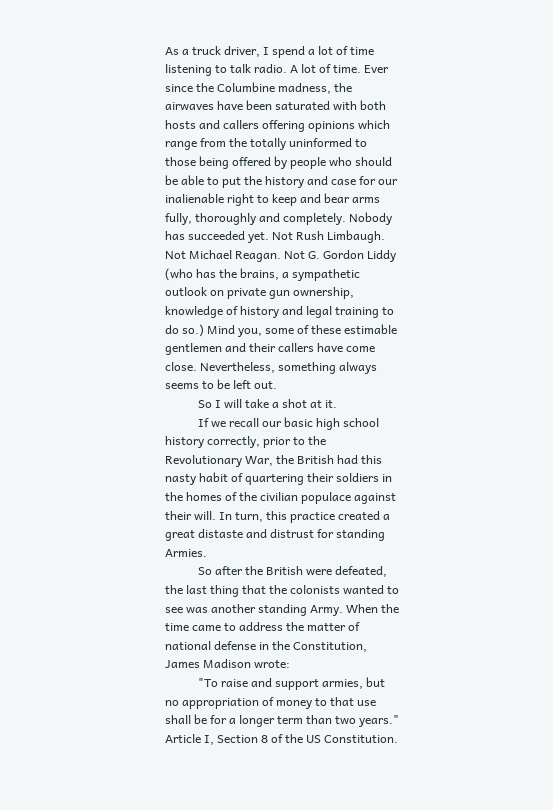As a truck driver, I spend a lot of time listening to talk radio. A lot of time. Ever since the Columbine madness, the airwaves have been saturated with both hosts and callers offering opinions which range from the totally uninformed to those being offered by people who should be able to put the history and case for our inalienable right to keep and bear arms fully, thoroughly and completely. Nobody has succeeded yet. Not Rush Limbaugh. Not Michael Reagan. Not G. Gordon Liddy (who has the brains, a sympathetic outlook on private gun ownership, knowledge of history and legal training to do so.) Mind you, some of these estimable gentlemen and their callers have come close. Nevertheless, something always seems to be left out.
           So I will take a shot at it.
           If we recall our basic high school history correctly, prior to the Revolutionary War, the British had this nasty habit of quartering their soldiers in the homes of the civilian populace against their will. In turn, this practice created a great distaste and distrust for standing Armies.
           So after the British were defeated, the last thing that the colonists wanted to see was another standing Army. When the time came to address the matter of national defense in the Constitution, James Madison wrote:
           "To raise and support armies, but no appropriation of money to that use shall be for a longer term than two years." Article I, Section 8 of the US Constitution.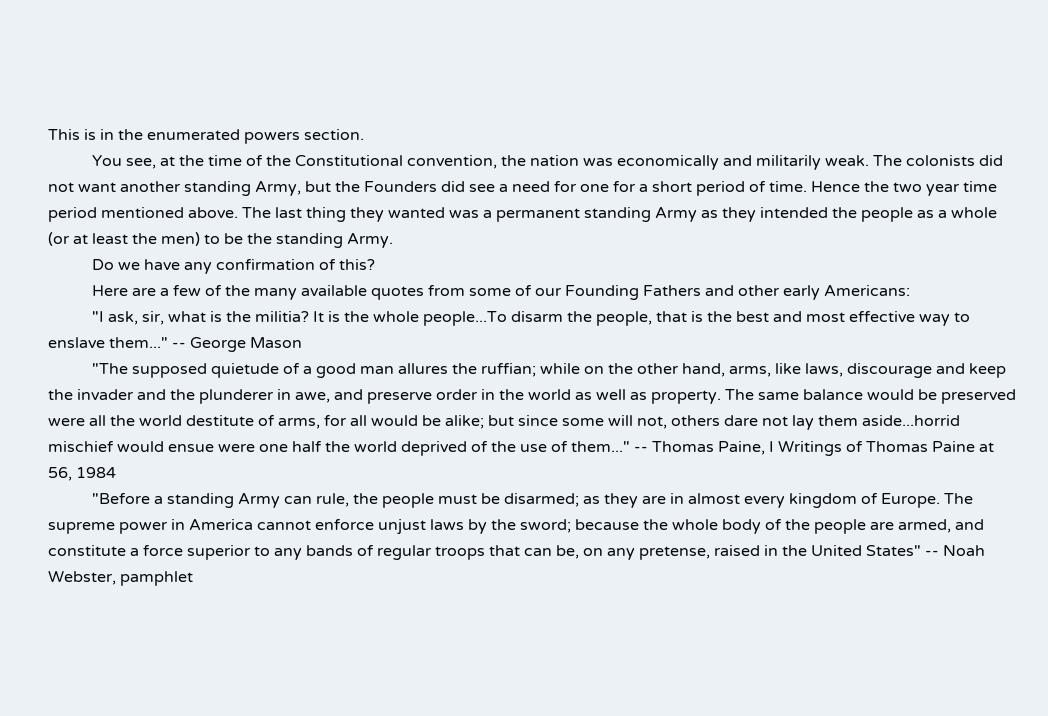This is in the enumerated powers section.
           You see, at the time of the Constitutional convention, the nation was economically and militarily weak. The colonists did not want another standing Army, but the Founders did see a need for one for a short period of time. Hence the two year time period mentioned above. The last thing they wanted was a permanent standing Army as they intended the people as a whole (or at least the men) to be the standing Army.
           Do we have any confirmation of this?
           Here are a few of the many available quotes from some of our Founding Fathers and other early Americans:
           "I ask, sir, what is the militia? It is the whole people...To disarm the people, that is the best and most effective way to enslave them..." -- George Mason
           "The supposed quietude of a good man allures the ruffian; while on the other hand, arms, like laws, discourage and keep the invader and the plunderer in awe, and preserve order in the world as well as property. The same balance would be preserved were all the world destitute of arms, for all would be alike; but since some will not, others dare not lay them aside...horrid mischief would ensue were one half the world deprived of the use of them..." -- Thomas Paine, I Writings of Thomas Paine at 56, 1984
           "Before a standing Army can rule, the people must be disarmed; as they are in almost every kingdom of Europe. The supreme power in America cannot enforce unjust laws by the sword; because the whole body of the people are armed, and constitute a force superior to any bands of regular troops that can be, on any pretense, raised in the United States" -- Noah Webster, pamphlet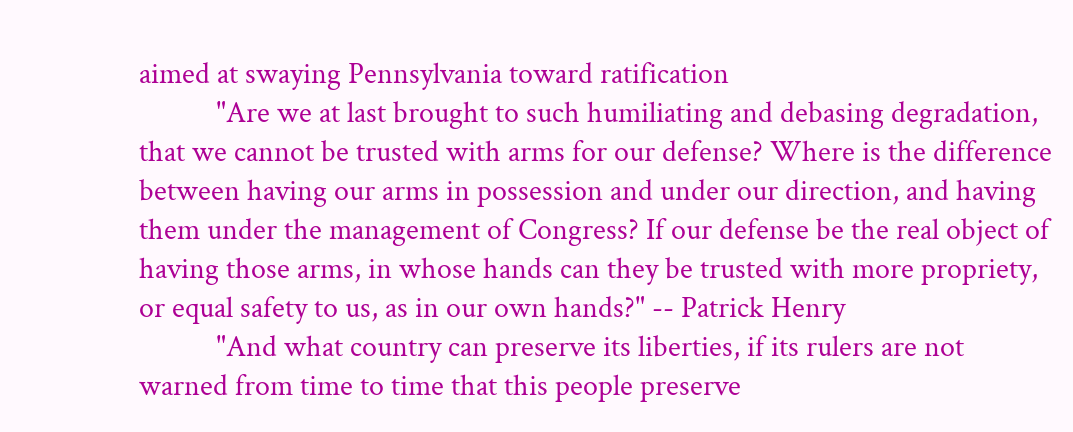aimed at swaying Pennsylvania toward ratification
           "Are we at last brought to such humiliating and debasing degradation, that we cannot be trusted with arms for our defense? Where is the difference between having our arms in possession and under our direction, and having them under the management of Congress? If our defense be the real object of having those arms, in whose hands can they be trusted with more propriety, or equal safety to us, as in our own hands?" -- Patrick Henry
           "And what country can preserve its liberties, if its rulers are not warned from time to time that this people preserve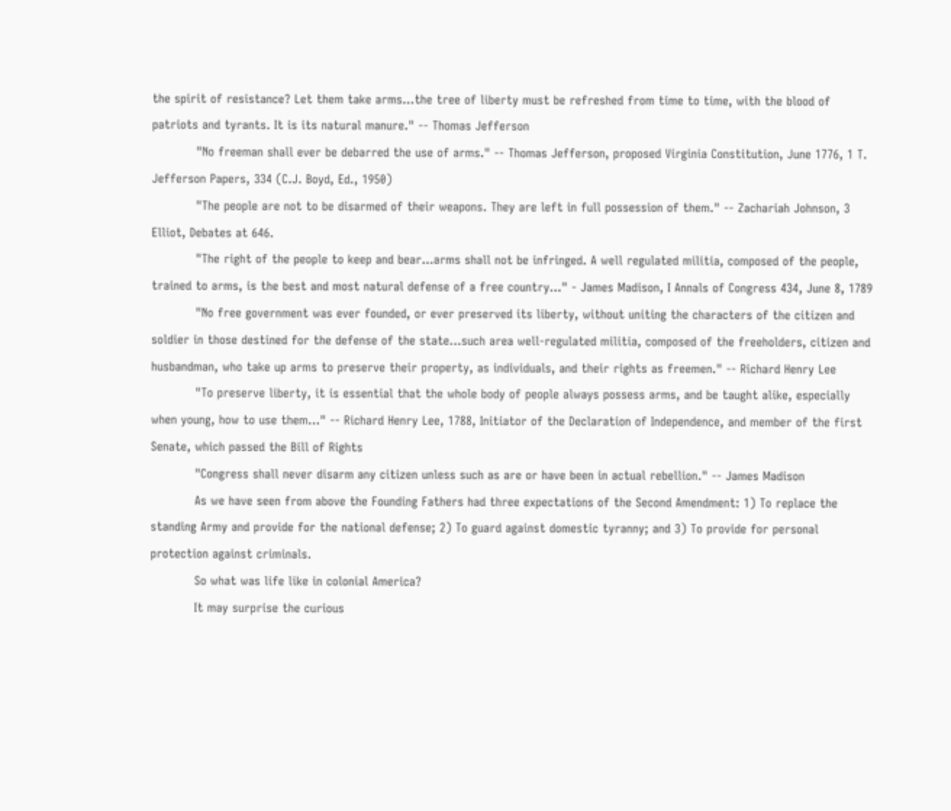the spirit of resistance? Let them take arms...the tree of liberty must be refreshed from time to time, with the blood of patriots and tyrants. It is its natural manure." -- Thomas Jefferson
           "No freeman shall ever be debarred the use of arms." -- Thomas Jefferson, proposed Virginia Constitution, June 1776, 1 T. Jefferson Papers, 334 (C.J. Boyd, Ed., 1950)
           "The people are not to be disarmed of their weapons. They are left in full possession of them." -- Zachariah Johnson, 3 Elliot, Debates at 646.
           "The right of the people to keep and bear...arms shall not be infringed. A well regulated militia, composed of the people, trained to arms, is the best and most natural defense of a free country..." - James Madison, I Annals of Congress 434, June 8, 1789
           "No free government was ever founded, or ever preserved its liberty, without uniting the characters of the citizen and soldier in those destined for the defense of the state...such area well-regulated militia, composed of the freeholders, citizen and husbandman, who take up arms to preserve their property, as individuals, and their rights as freemen." -- Richard Henry Lee
           "To preserve liberty, it is essential that the whole body of people always possess arms, and be taught alike, especially when young, how to use them..." -- Richard Henry Lee, 1788, Initiator of the Declaration of Independence, and member of the first Senate, which passed the Bill of Rights
           "Congress shall never disarm any citizen unless such as are or have been in actual rebellion." -- James Madison
           As we have seen from above the Founding Fathers had three expectations of the Second Amendment: 1) To replace the standing Army and provide for the national defense; 2) To guard against domestic tyranny; and 3) To provide for personal protection against criminals.
           So what was life like in colonial America?
           It may surprise the curious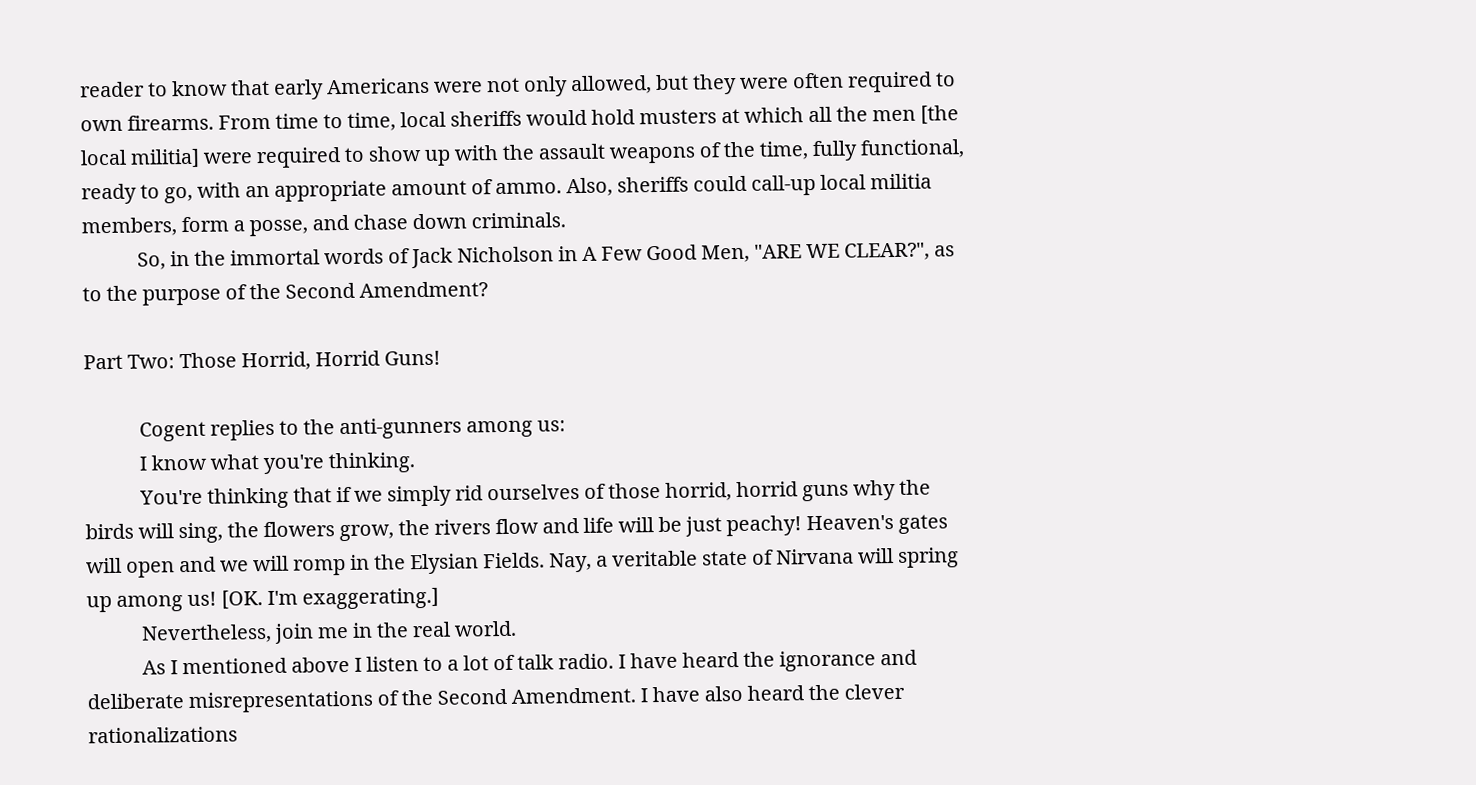reader to know that early Americans were not only allowed, but they were often required to own firearms. From time to time, local sheriffs would hold musters at which all the men [the local militia] were required to show up with the assault weapons of the time, fully functional, ready to go, with an appropriate amount of ammo. Also, sheriffs could call-up local militia members, form a posse, and chase down criminals.
           So, in the immortal words of Jack Nicholson in A Few Good Men, "ARE WE CLEAR?", as to the purpose of the Second Amendment?

Part Two: Those Horrid, Horrid Guns!

           Cogent replies to the anti-gunners among us:
           I know what you're thinking.
           You're thinking that if we simply rid ourselves of those horrid, horrid guns why the birds will sing, the flowers grow, the rivers flow and life will be just peachy! Heaven's gates will open and we will romp in the Elysian Fields. Nay, a veritable state of Nirvana will spring up among us! [OK. I'm exaggerating.]
           Nevertheless, join me in the real world.
           As I mentioned above I listen to a lot of talk radio. I have heard the ignorance and deliberate misrepresentations of the Second Amendment. I have also heard the clever rationalizations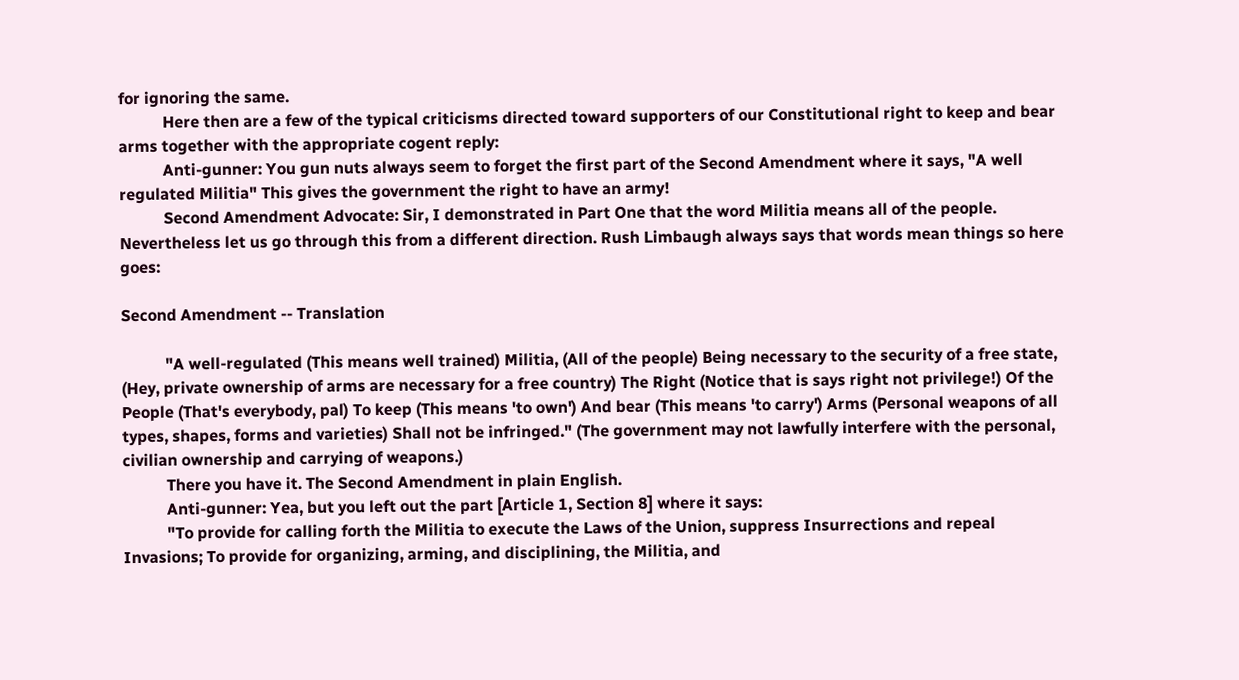for ignoring the same.
           Here then are a few of the typical criticisms directed toward supporters of our Constitutional right to keep and bear arms together with the appropriate cogent reply:
           Anti-gunner: You gun nuts always seem to forget the first part of the Second Amendment where it says, "A well regulated Militia" This gives the government the right to have an army!
           Second Amendment Advocate: Sir, I demonstrated in Part One that the word Militia means all of the people. Nevertheless let us go through this from a different direction. Rush Limbaugh always says that words mean things so here goes:

Second Amendment -- Translation

           "A well-regulated (This means well trained) Militia, (All of the people) Being necessary to the security of a free state, (Hey, private ownership of arms are necessary for a free country) The Right (Notice that is says right not privilege!) Of the People (That's everybody, pal) To keep (This means 'to own') And bear (This means 'to carry') Arms (Personal weapons of all types, shapes, forms and varieties) Shall not be infringed." (The government may not lawfully interfere with the personal, civilian ownership and carrying of weapons.)
           There you have it. The Second Amendment in plain English.
           Anti-gunner: Yea, but you left out the part [Article 1, Section 8] where it says:
           "To provide for calling forth the Militia to execute the Laws of the Union, suppress Insurrections and repeal Invasions; To provide for organizing, arming, and disciplining, the Militia, and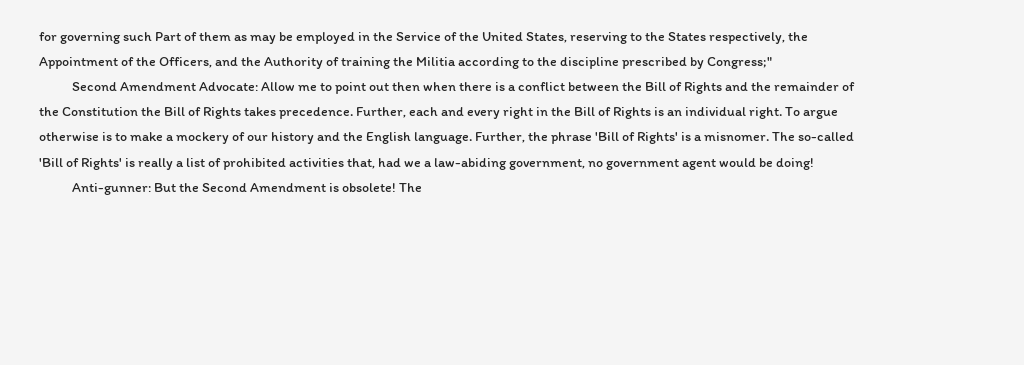for governing such Part of them as may be employed in the Service of the United States, reserving to the States respectively, the Appointment of the Officers, and the Authority of training the Militia according to the discipline prescribed by Congress;"
           Second Amendment Advocate: Allow me to point out then when there is a conflict between the Bill of Rights and the remainder of the Constitution the Bill of Rights takes precedence. Further, each and every right in the Bill of Rights is an individual right. To argue otherwise is to make a mockery of our history and the English language. Further, the phrase 'Bill of Rights' is a misnomer. The so-called 'Bill of Rights' is really a list of prohibited activities that, had we a law-abiding government, no government agent would be doing!
           Anti-gunner: But the Second Amendment is obsolete! The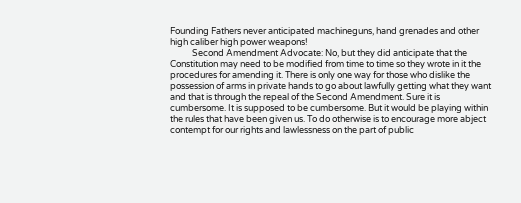Founding Fathers never anticipated machineguns, hand grenades and other high caliber high power weapons!
           Second Amendment Advocate: No, but they did anticipate that the Constitution may need to be modified from time to time so they wrote in it the procedures for amending it. There is only one way for those who dislike the possession of arms in private hands to go about lawfully getting what they want and that is through the repeal of the Second Amendment. Sure it is cumbersome. It is supposed to be cumbersome. But it would be playing within the rules that have been given us. To do otherwise is to encourage more abject contempt for our rights and lawlessness on the part of public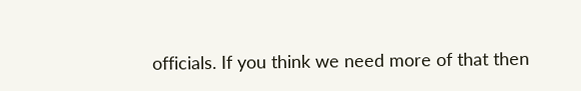officials. If you think we need more of that then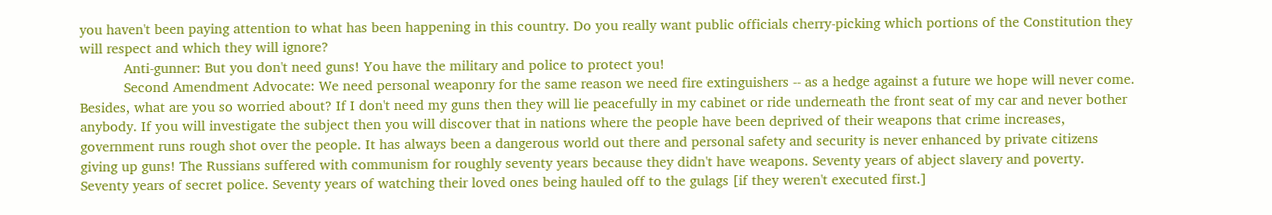you haven't been paying attention to what has been happening in this country. Do you really want public officials cherry-picking which portions of the Constitution they will respect and which they will ignore?
           Anti-gunner: But you don't need guns! You have the military and police to protect you!
           Second Amendment Advocate: We need personal weaponry for the same reason we need fire extinguishers -- as a hedge against a future we hope will never come. Besides, what are you so worried about? If I don't need my guns then they will lie peacefully in my cabinet or ride underneath the front seat of my car and never bother anybody. If you will investigate the subject then you will discover that in nations where the people have been deprived of their weapons that crime increases, government runs rough shot over the people. It has always been a dangerous world out there and personal safety and security is never enhanced by private citizens giving up guns! The Russians suffered with communism for roughly seventy years because they didn't have weapons. Seventy years of abject slavery and poverty. Seventy years of secret police. Seventy years of watching their loved ones being hauled off to the gulags [if they weren't executed first.]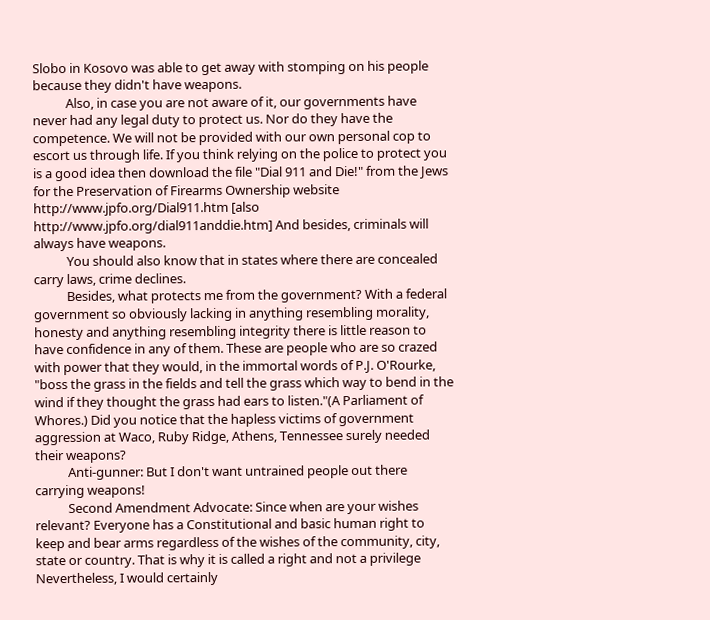Slobo in Kosovo was able to get away with stomping on his people because they didn't have weapons.
           Also, in case you are not aware of it, our governments have never had any legal duty to protect us. Nor do they have the competence. We will not be provided with our own personal cop to escort us through life. If you think relying on the police to protect you is a good idea then download the file "Dial 911 and Die!" from the Jews for the Preservation of Firearms Ownership website http://www.jpfo.org/Dial911.htm [also http://www.jpfo.org/dial911anddie.htm] And besides, criminals will always have weapons.
           You should also know that in states where there are concealed carry laws, crime declines.
           Besides, what protects me from the government? With a federal government so obviously lacking in anything resembling morality, honesty and anything resembling integrity there is little reason to have confidence in any of them. These are people who are so crazed with power that they would, in the immortal words of P.J. O'Rourke, "boss the grass in the fields and tell the grass which way to bend in the wind if they thought the grass had ears to listen."(A Parliament of Whores.) Did you notice that the hapless victims of government aggression at Waco, Ruby Ridge, Athens, Tennessee surely needed their weapons?
           Anti-gunner: But I don't want untrained people out there carrying weapons!
           Second Amendment Advocate: Since when are your wishes relevant? Everyone has a Constitutional and basic human right to keep and bear arms regardless of the wishes of the community, city, state or country. That is why it is called a right and not a privilege Nevertheless, I would certainly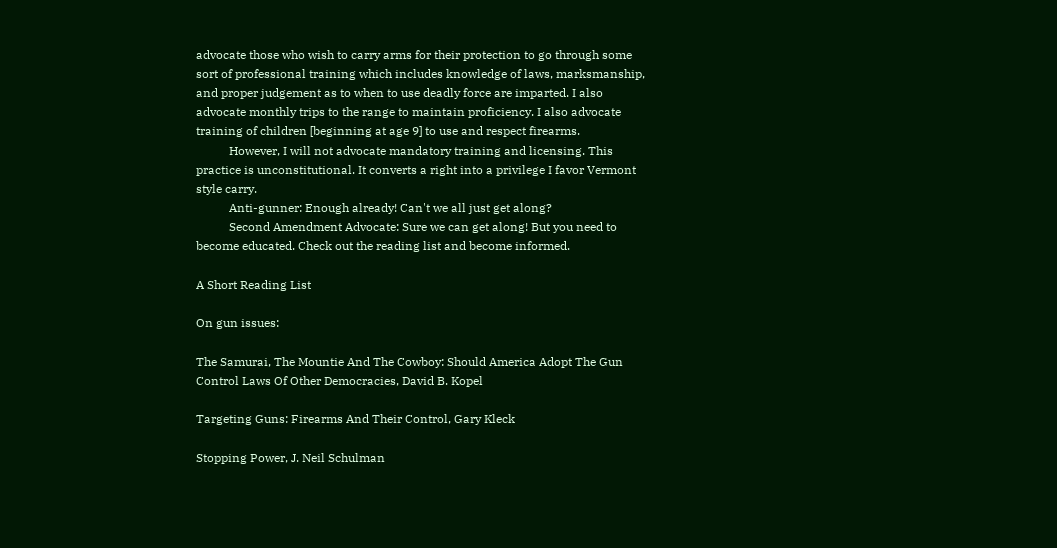advocate those who wish to carry arms for their protection to go through some sort of professional training which includes knowledge of laws, marksmanship, and proper judgement as to when to use deadly force are imparted. I also advocate monthly trips to the range to maintain proficiency. I also advocate training of children [beginning at age 9] to use and respect firearms.
           However, I will not advocate mandatory training and licensing. This practice is unconstitutional. It converts a right into a privilege I favor Vermont style carry.
           Anti-gunner: Enough already! Can't we all just get along?
           Second Amendment Advocate: Sure we can get along! But you need to become educated. Check out the reading list and become informed.

A Short Reading List

On gun issues:

The Samurai, The Mountie And The Cowboy: Should America Adopt The Gun Control Laws Of Other Democracies, David B. Kopel

Targeting Guns: Firearms And Their Control, Gary Kleck

Stopping Power, J. Neil Schulman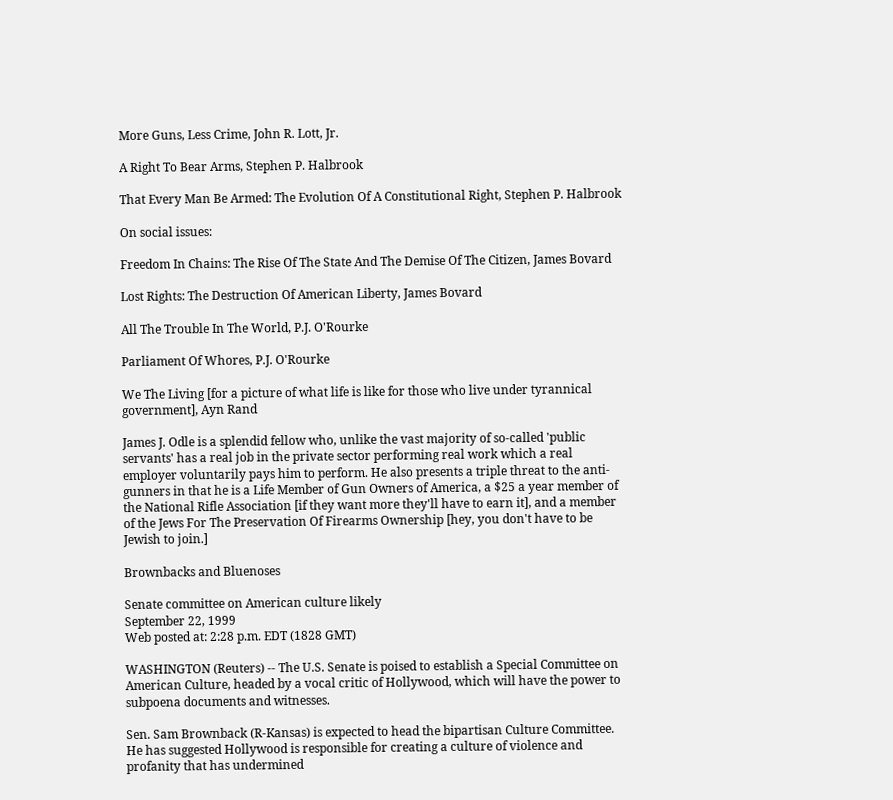More Guns, Less Crime, John R. Lott, Jr.

A Right To Bear Arms, Stephen P. Halbrook

That Every Man Be Armed: The Evolution Of A Constitutional Right, Stephen P. Halbrook

On social issues:

Freedom In Chains: The Rise Of The State And The Demise Of The Citizen, James Bovard

Lost Rights: The Destruction Of American Liberty, James Bovard

All The Trouble In The World, P.J. O'Rourke

Parliament Of Whores, P.J. O'Rourke

We The Living [for a picture of what life is like for those who live under tyrannical government], Ayn Rand

James J. Odle is a splendid fellow who, unlike the vast majority of so-called 'public servants' has a real job in the private sector performing real work which a real employer voluntarily pays him to perform. He also presents a triple threat to the anti-gunners in that he is a Life Member of Gun Owners of America, a $25 a year member of the National Rifle Association [if they want more they'll have to earn it], and a member of the Jews For The Preservation Of Firearms Ownership [hey, you don't have to be Jewish to join.]

Brownbacks and Bluenoses

Senate committee on American culture likely
September 22, 1999
Web posted at: 2:28 p.m. EDT (1828 GMT)

WASHINGTON (Reuters) -- The U.S. Senate is poised to establish a Special Committee on American Culture, headed by a vocal critic of Hollywood, which will have the power to subpoena documents and witnesses.

Sen. Sam Brownback (R-Kansas) is expected to head the bipartisan Culture Committee. He has suggested Hollywood is responsible for creating a culture of violence and profanity that has undermined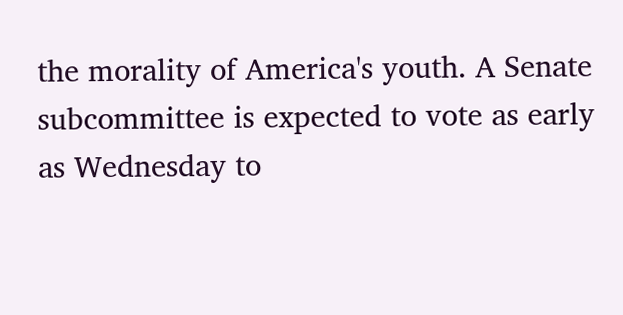the morality of America's youth. A Senate subcommittee is expected to vote as early as Wednesday to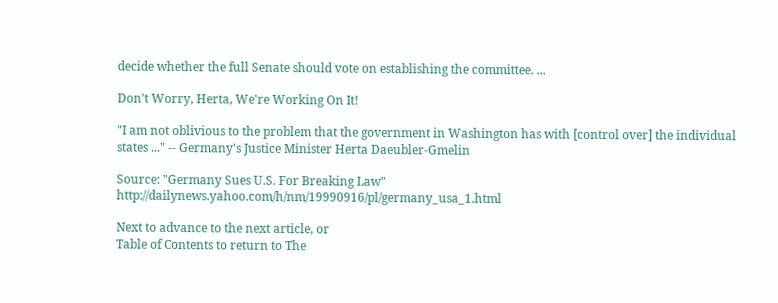decide whether the full Senate should vote on establishing the committee. ...

Don't Worry, Herta, We're Working On It!

"I am not oblivious to the problem that the government in Washington has with [control over] the individual states ..." -- Germany's Justice Minister Herta Daeubler-Gmelin

Source: "Germany Sues U.S. For Breaking Law" http://dailynews.yahoo.com/h/nm/19990916/pl/germany_usa_1.html

Next to advance to the next article, or
Table of Contents to return to The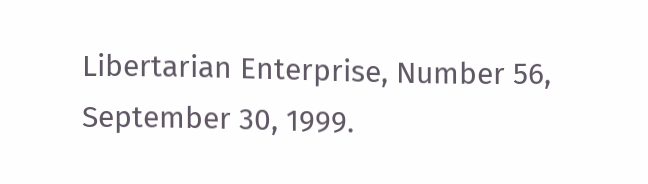Libertarian Enterprise, Number 56, September 30, 1999.